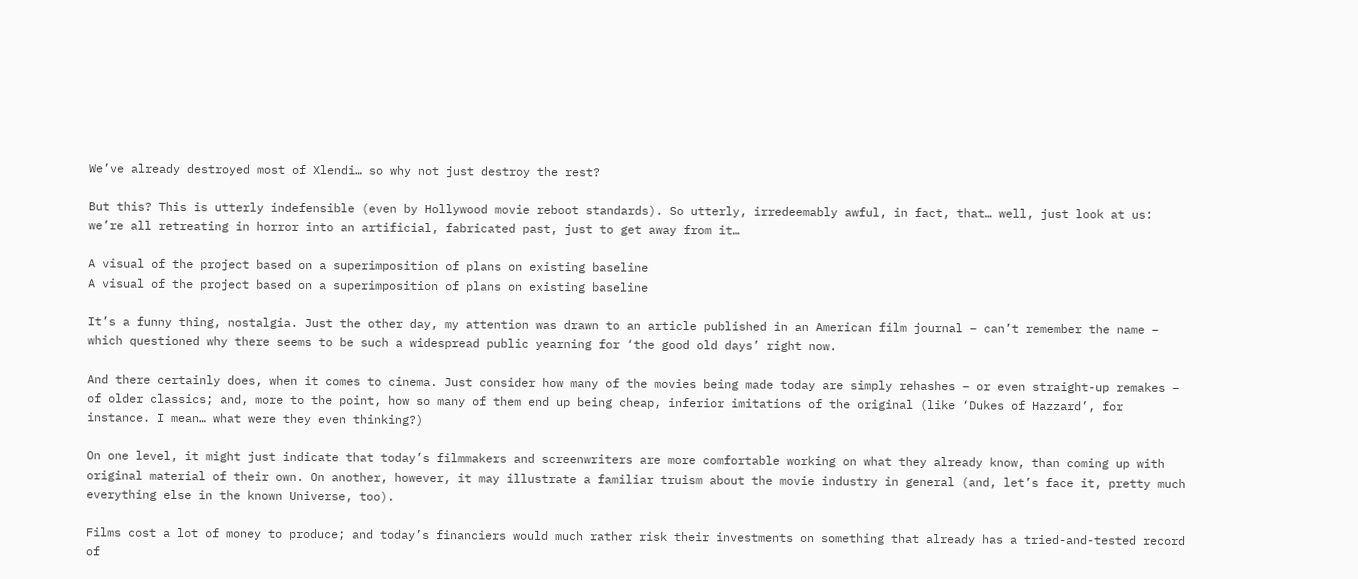We’ve already destroyed most of Xlendi… so why not just destroy the rest?

But this? This is utterly indefensible (even by Hollywood movie reboot standards). So utterly, irredeemably awful, in fact, that… well, just look at us: we’re all retreating in horror into an artificial, fabricated past, just to get away from it…

A visual of the project based on a superimposition of plans on existing baseline
A visual of the project based on a superimposition of plans on existing baseline

It’s a funny thing, nostalgia. Just the other day, my attention was drawn to an article published in an American film journal – can’t remember the name – which questioned why there seems to be such a widespread public yearning for ‘the good old days’ right now.

And there certainly does, when it comes to cinema. Just consider how many of the movies being made today are simply rehashes – or even straight-up remakes – of older classics; and, more to the point, how so many of them end up being cheap, inferior imitations of the original (like ‘Dukes of Hazzard’, for instance. I mean… what were they even thinking?)

On one level, it might just indicate that today’s filmmakers and screenwriters are more comfortable working on what they already know, than coming up with original material of their own. On another, however, it may illustrate a familiar truism about the movie industry in general (and, let’s face it, pretty much everything else in the known Universe, too).

Films cost a lot of money to produce; and today’s financiers would much rather risk their investments on something that already has a tried-and-tested record of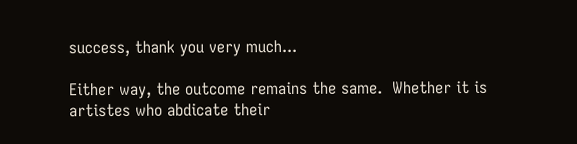success, thank you very much...

Either way, the outcome remains the same.  Whether it is artistes who abdicate their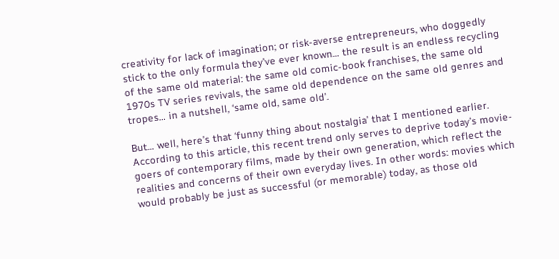creativity for lack of imagination; or risk-averse entrepreneurs, who doggedly stick to the only formula they’ve ever known… the result is an endless recycling of the same old material: the same old comic-book franchises, the same old 1970s TV series revivals, the same old dependence on the same old genres and tropes… in a nutshell, ‘same old, same old’.

But… well, here’s that ‘funny thing about nostalgia’ that I mentioned earlier. According to this article, this recent trend only serves to deprive today’s movie-goers of contemporary films, made by their own generation, which reflect the realities and concerns of their own everyday lives. In other words: movies which would probably be just as successful (or memorable) today, as those old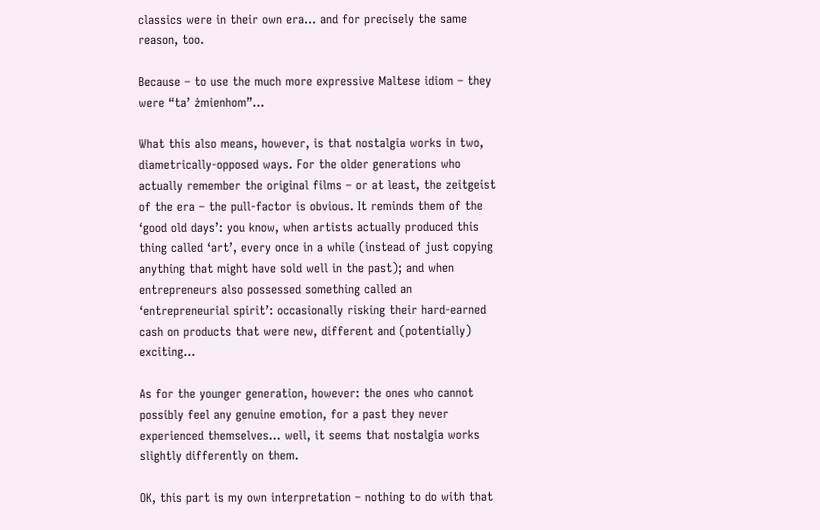classics were in their own era… and for precisely the same reason, too.

Because – to use the much more expressive Maltese idiom – they were “ta’ żmienhom”…

What this also means, however, is that nostalgia works in two, diametrically-opposed ways. For the older generations who actually remember the original films – or at least, the zeitgeist of the era – the pull-factor is obvious. It reminds them of the ‘good old days’: you know, when artists actually produced this thing called ‘art’, every once in a while (instead of just copying anything that might have sold well in the past); and when entrepreneurs also possessed something called an ‘entrepreneurial spirit’: occasionally risking their hard-earned cash on products that were new, different and (potentially) exciting…

As for the younger generation, however: the ones who cannot possibly feel any genuine emotion, for a past they never experienced themselves… well, it seems that nostalgia works slightly differently on them.

OK, this part is my own interpretation – nothing to do with that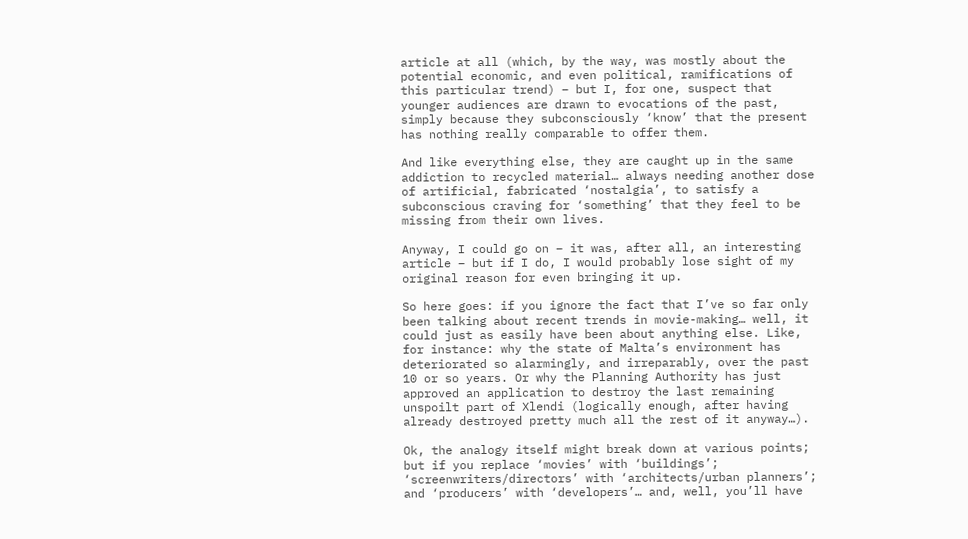article at all (which, by the way, was mostly about the potential economic, and even political, ramifications of this particular trend) – but I, for one, suspect that younger audiences are drawn to evocations of the past, simply because they subconsciously ‘know’ that the present has nothing really comparable to offer them.

And like everything else, they are caught up in the same addiction to recycled material… always needing another dose of artificial, fabricated ‘nostalgia’, to satisfy a subconscious craving for ‘something’ that they feel to be missing from their own lives.

Anyway, I could go on – it was, after all, an interesting article – but if I do, I would probably lose sight of my original reason for even bringing it up.

So here goes: if you ignore the fact that I’ve so far only been talking about recent trends in movie-making… well, it could just as easily have been about anything else. Like, for instance: why the state of Malta’s environment has deteriorated so alarmingly, and irreparably, over the past 10 or so years. Or why the Planning Authority has just approved an application to destroy the last remaining unspoilt part of Xlendi (logically enough, after having already destroyed pretty much all the rest of it anyway…).

Ok, the analogy itself might break down at various points; but if you replace ‘movies’ with ‘buildings’; ‘screenwriters/directors’ with ‘architects/urban planners’; and ‘producers’ with ‘developers’… and, well, you’ll have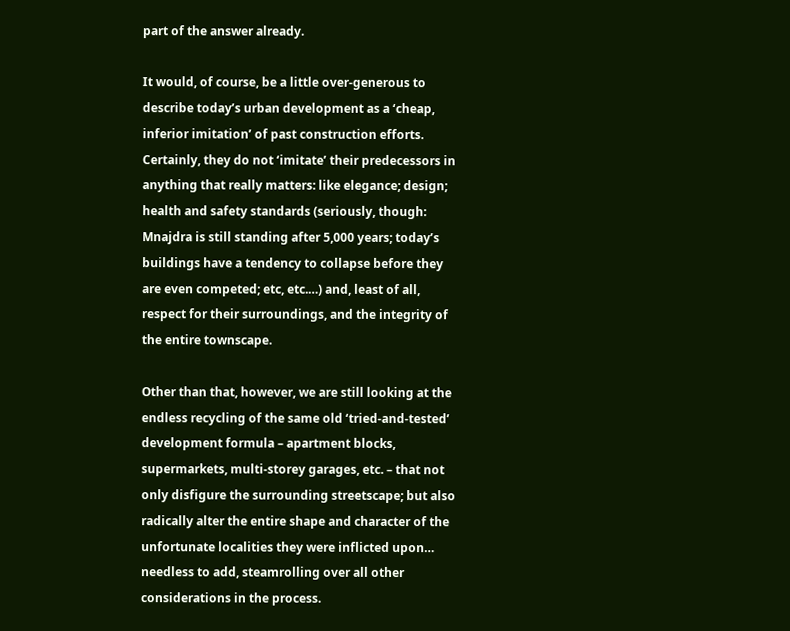part of the answer already.

It would, of course, be a little over-generous to describe today’s urban development as a ‘cheap, inferior imitation’ of past construction efforts. Certainly, they do not ‘imitate’ their predecessors in anything that really matters: like elegance; design; health and safety standards (seriously, though: Mnajdra is still standing after 5,000 years; today’s buildings have a tendency to collapse before they are even competed; etc, etc.…) and, least of all, respect for their surroundings, and the integrity of the entire townscape.

Other than that, however, we are still looking at the endless recycling of the same old ‘tried-and-tested’ development formula – apartment blocks, supermarkets, multi-storey garages, etc. – that not only disfigure the surrounding streetscape; but also radically alter the entire shape and character of the unfortunate localities they were inflicted upon… needless to add, steamrolling over all other considerations in the process.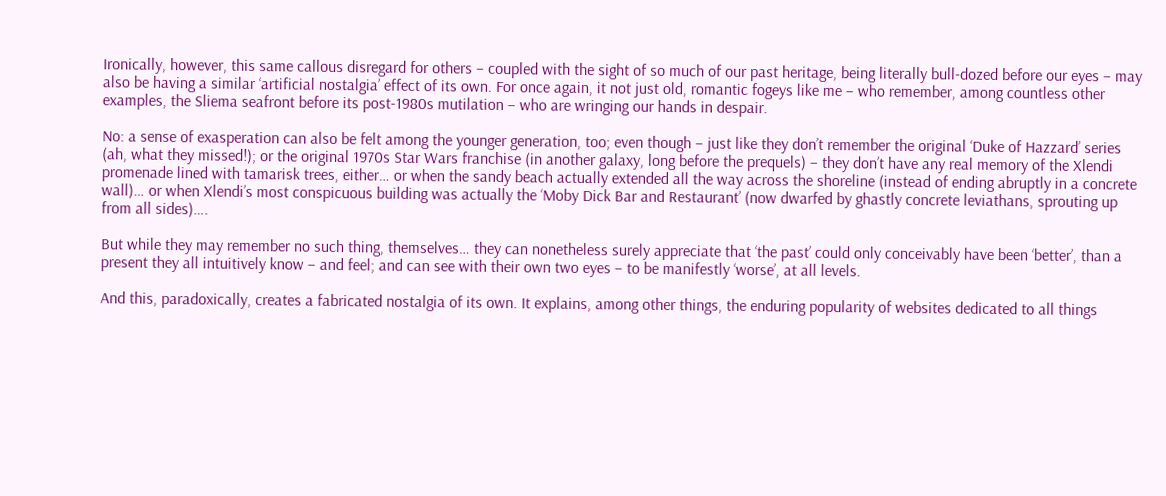Ironically, however, this same callous disregard for others – coupled with the sight of so much of our past heritage, being literally bull-dozed before our eyes – may also be having a similar ‘artificial nostalgia’ effect of its own. For once again, it not just old, romantic fogeys like me – who remember, among countless other examples, the Sliema seafront before its post-1980s mutilation – who are wringing our hands in despair.

No: a sense of exasperation can also be felt among the younger generation, too; even though – just like they don’t remember the original ‘Duke of Hazzard’ series (ah, what they missed!); or the original 1970s Star Wars franchise (in another galaxy, long before the prequels) – they don’t have any real memory of the Xlendi promenade lined with tamarisk trees, either… or when the sandy beach actually extended all the way across the shoreline (instead of ending abruptly in a concrete wall)… or when Xlendi’s most conspicuous building was actually the ‘Moby Dick Bar and Restaurant’ (now dwarfed by ghastly concrete leviathans, sprouting up from all sides)….

But while they may remember no such thing, themselves… they can nonetheless surely appreciate that ‘the past’ could only conceivably have been ‘better’, than a present they all intuitively know – and feel; and can see with their own two eyes – to be manifestly ‘worse’, at all levels.

And this, paradoxically, creates a fabricated nostalgia of its own. It explains, among other things, the enduring popularity of websites dedicated to all things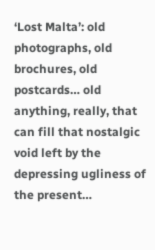‘Lost Malta’: old photographs, old brochures, old postcards… old anything, really, that can fill that nostalgic void left by the depressing ugliness of the present…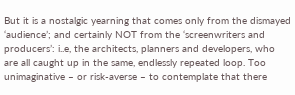But it is a nostalgic yearning that comes only from the dismayed ‘audience’; and certainly NOT from the ‘screenwriters and producers’: i..e, the architects, planners and developers, who are all caught up in the same, endlessly repeated loop. Too unimaginative – or risk-averse – to contemplate that there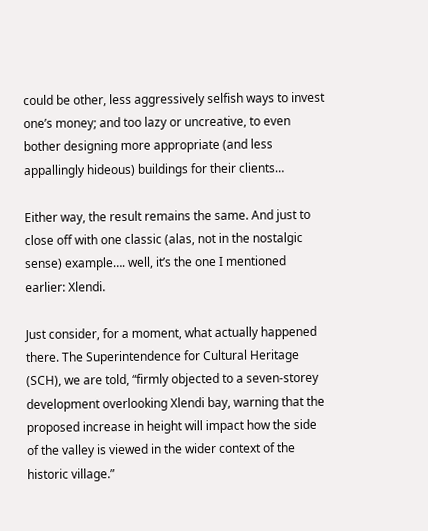could be other, less aggressively selfish ways to invest one’s money; and too lazy or uncreative, to even bother designing more appropriate (and less appallingly hideous) buildings for their clients…

Either way, the result remains the same. And just to close off with one classic (alas, not in the nostalgic sense) example…. well, it’s the one I mentioned earlier: Xlendi.

Just consider, for a moment, what actually happened there. The Superintendence for Cultural Heritage (SCH), we are told, “firmly objected to a seven-storey development overlooking Xlendi bay, warning that the proposed increase in height will impact how the side of the valley is viewed in the wider context of the historic village.”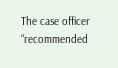The case officer “recommended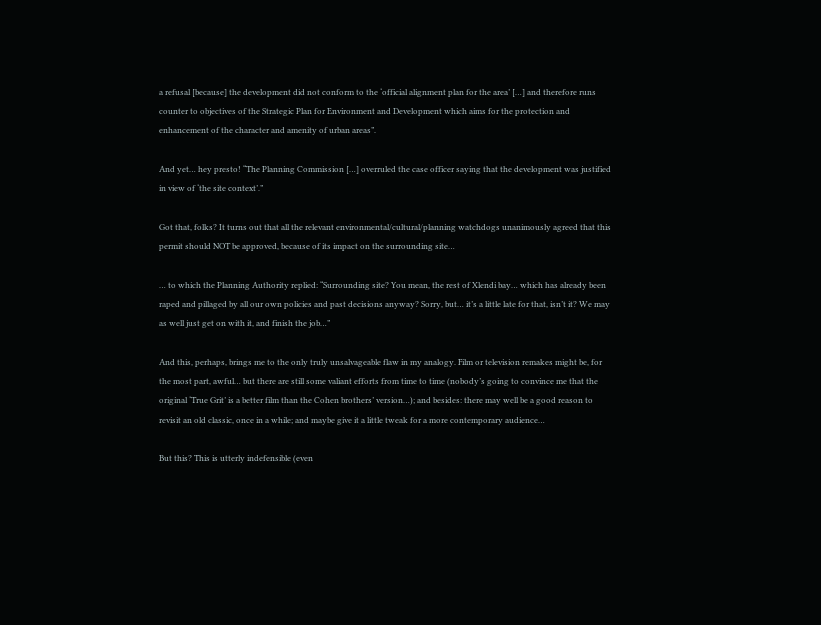a refusal [because] the development did not conform to the ‘official alignment plan for the area’ […] and therefore runs counter to objectives of the Strategic Plan for Environment and Development which aims for the protection and enhancement of the character and amenity of urban areas”.

And yet… hey presto! “The Planning Commission […] overruled the case officer saying that the development was justified in view of ‘the site context’.”

Got that, folks? It turns out that all the relevant environmental/cultural/planning watchdogs unanimously agreed that this permit should NOT be approved, because of its impact on the surrounding site…

… to which the Planning Authority replied: “Surrounding site? You mean, the rest of Xlendi bay… which has already been raped and pillaged by all our own policies and past decisions anyway? Sorry, but… it’s a little late for that, isn’t it? We may as well just get on with it, and finish the job…”

And this, perhaps, brings me to the only truly unsalvageable flaw in my analogy. Film or television remakes might be, for the most part, awful… but there are still some valiant efforts from time to time (nobody’s going to convince me that the original ‘True Grit’ is a better film than the Cohen brothers’ version…); and besides: there may well be a good reason to revisit an old classic, once in a while; and maybe give it a little tweak for a more contemporary audience…

But this? This is utterly indefensible (even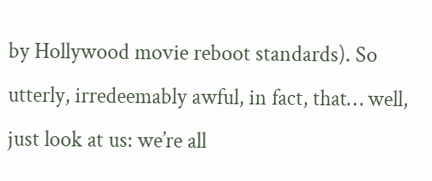by Hollywood movie reboot standards). So utterly, irredeemably awful, in fact, that… well, just look at us: we’re all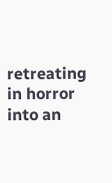retreating in horror into an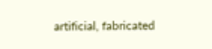artificial, fabricated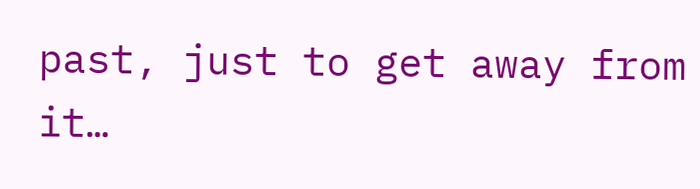past, just to get away from it…